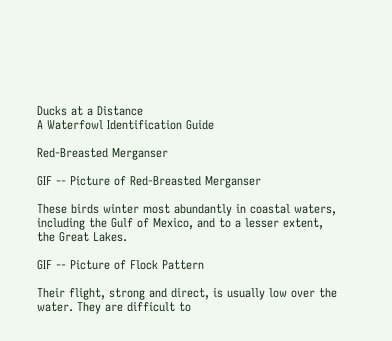Ducks at a Distance
A Waterfowl Identification Guide

Red-Breasted Merganser

GIF -- Picture of Red-Breasted Merganser

These birds winter most abundantly in coastal waters, including the Gulf of Mexico, and to a lesser extent, the Great Lakes.

GIF -- Picture of Flock Pattern

Their flight, strong and direct, is usually low over the water. They are difficult to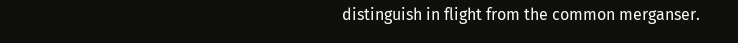distinguish in flight from the common merganser.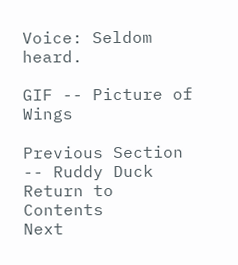Voice: Seldom heard.

GIF -- Picture of Wings

Previous Section -- Ruddy Duck
Return to Contents
Next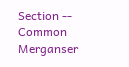Section -- Common Merganser